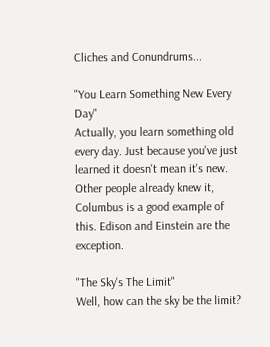Cliches and Conundrums...

"You Learn Something New Every Day"
Actually, you learn something old every day. Just because you've just learned it doesn't mean it's new. Other people already knew it, Columbus is a good example of this. Edison and Einstein are the exception.

"The Sky's The Limit"
Well, how can the sky be the limit?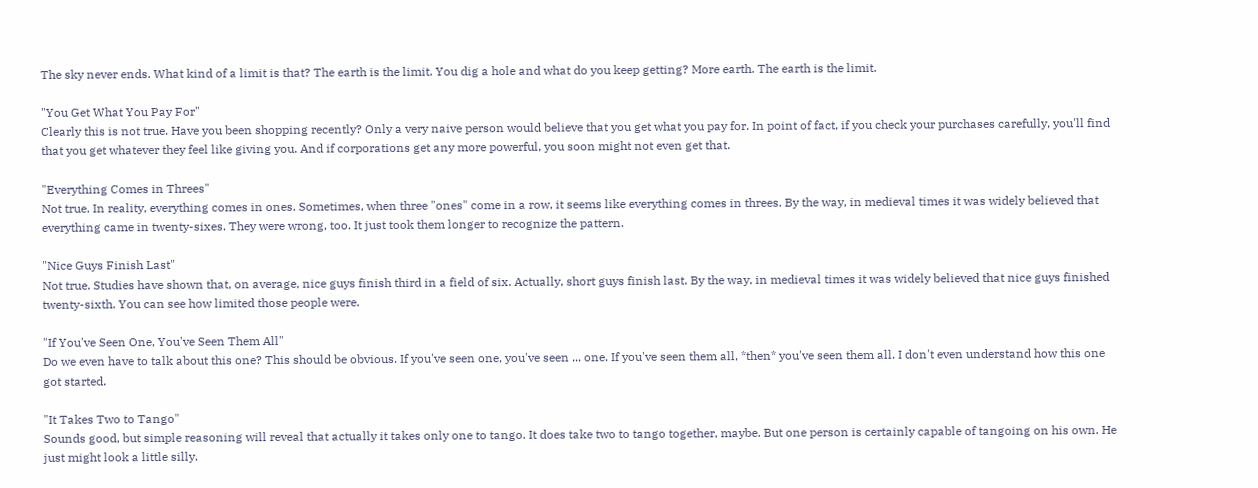The sky never ends. What kind of a limit is that? The earth is the limit. You dig a hole and what do you keep getting? More earth. The earth is the limit.

"You Get What You Pay For"
Clearly this is not true. Have you been shopping recently? Only a very naive person would believe that you get what you pay for. In point of fact, if you check your purchases carefully, you'll find that you get whatever they feel like giving you. And if corporations get any more powerful, you soon might not even get that.

"Everything Comes in Threes"
Not true. In reality, everything comes in ones. Sometimes, when three "ones" come in a row, it seems like everything comes in threes. By the way, in medieval times it was widely believed that everything came in twenty-sixes. They were wrong, too. It just took them longer to recognize the pattern.

"Nice Guys Finish Last"
Not true. Studies have shown that, on average, nice guys finish third in a field of six. Actually, short guys finish last. By the way, in medieval times it was widely believed that nice guys finished twenty-sixth. You can see how limited those people were.

"If You've Seen One, You've Seen Them All"
Do we even have to talk about this one? This should be obvious. If you've seen one, you've seen ... one. If you've seen them all, *then* you've seen them all. I don't even understand how this one got started.

"It Takes Two to Tango"
Sounds good, but simple reasoning will reveal that actually it takes only one to tango. It does take two to tango together, maybe. But one person is certainly capable of tangoing on his own. He just might look a little silly.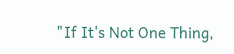"If It's Not One Thing,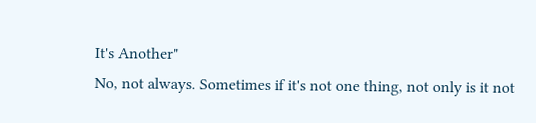It's Another"
No, not always. Sometimes if it's not one thing, not only is it not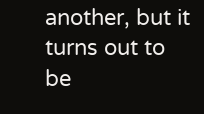another, but it turns out to be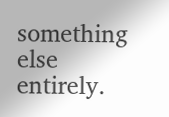something else entirely.